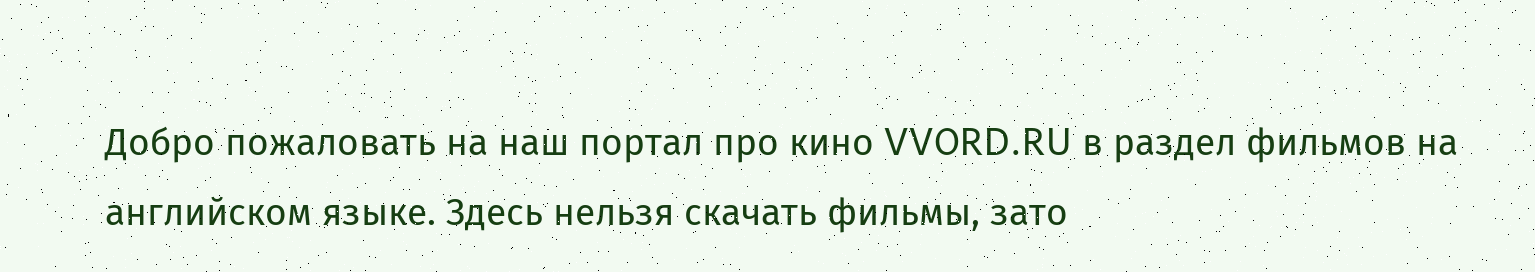Добро пожаловать на наш портал про кино VVORD.RU в раздел фильмов на английском языке. Здесь нельзя скачать фильмы, зато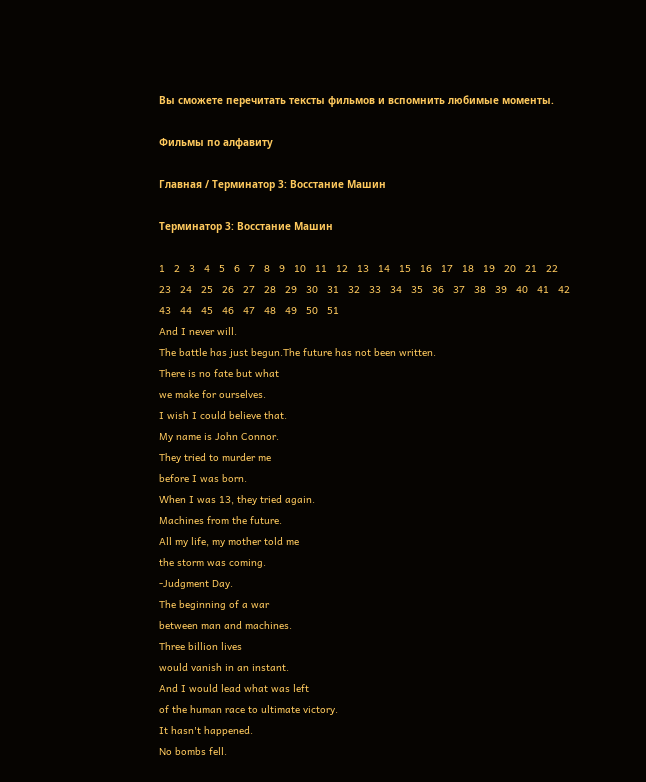Вы сможете перечитать тексты фильмов и вспомнить любимые моменты.

Фильмы по алфавиту

Главная / Терминатор 3: Восстание Машин

Терминатор 3: Восстание Машин

1   2   3   4   5   6   7   8   9   10   11   12   13   14   15   16   17   18   19   20   21   22   23   24   25   26   27   28   29   30   31   32   33   34   35   36   37   38   39   40   41   42   43   44   45   46   47   48   49   50   51
And I never will.
The battle has just begun.The future has not been written.
There is no fate but what
we make for ourselves.
I wish I could believe that.
My name is John Connor.
They tried to murder me
before I was born.
When I was 13, they tried again.
Machines from the future.
All my life, my mother told me
the storm was coming.
-Judgment Day.
The beginning of a war
between man and machines.
Three billion lives
would vanish in an instant.
And I would lead what was left
of the human race to ultimate victory.
It hasn't happened.
No bombs fell.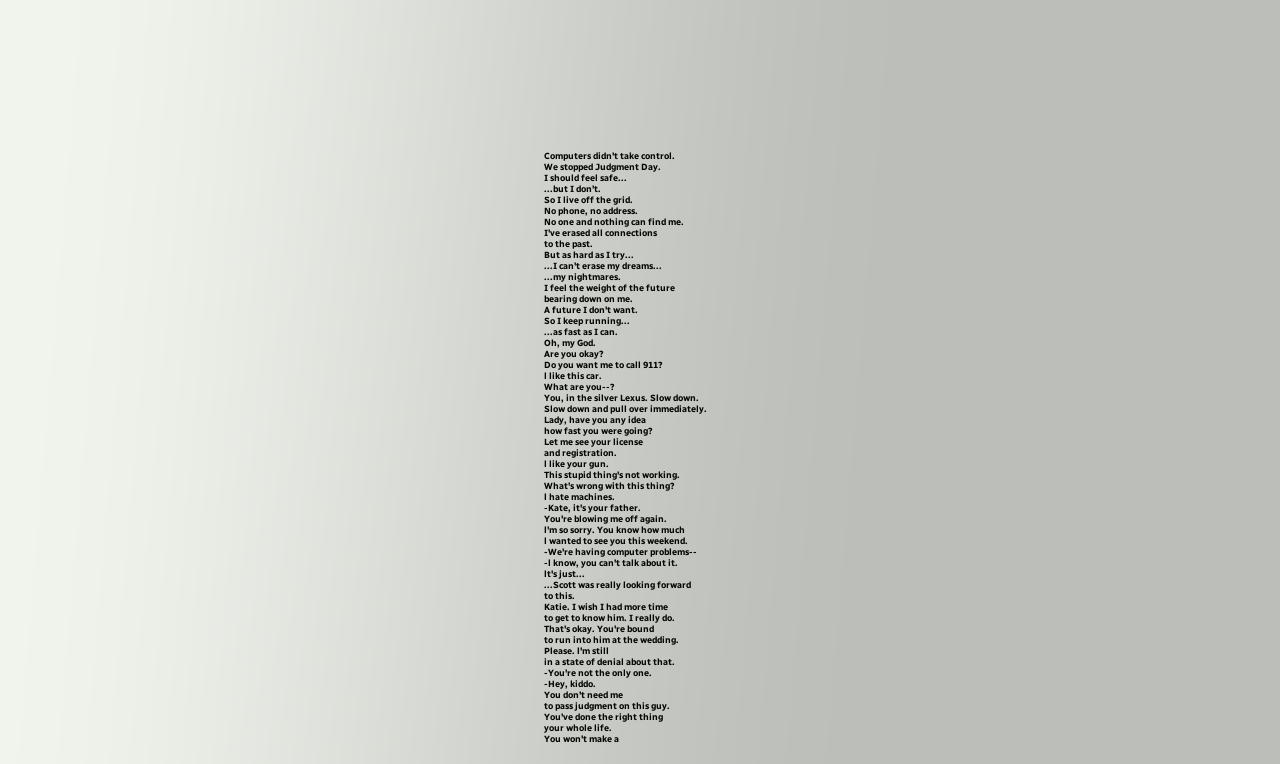Computers didn't take control.
We stopped Judgment Day.
I should feel safe...
...but I don't.
So I live off the grid.
No phone, no address.
No one and nothing can find me.
I've erased all connections
to the past.
But as hard as I try...
...I can't erase my dreams...
...my nightmares.
I feel the weight of the future
bearing down on me.
A future I don't want.
So I keep running...
...as fast as I can.
Oh, my God.
Are you okay?
Do you want me to call 911?
l like this car.
What are you--?
You, in the silver Lexus. Slow down.
Slow down and pull over immediately.
Lady, have you any idea
how fast you were going?
Let me see your license
and registration.
l like your gun.
This stupid thing's not working.
What's wrong with this thing?
l hate machines.
-Kate, it's your father.
You're blowing me off again.
l'm so sorry. You know how much
l wanted to see you this weekend.
-We're having computer problems--
-l know, you can't talk about it.
lt's just...
...Scott was really looking forward
to this.
Katie. I wish I had more time
to get to know him. I really do.
That's okay. You're bound
to run into him at the wedding.
Please. l'm still
in a state of denial about that.
-You're not the only one.
-Hey, kiddo.
You don't need me
to pass judgment on this guy.
You've done the right thing
your whole life.
You won't make a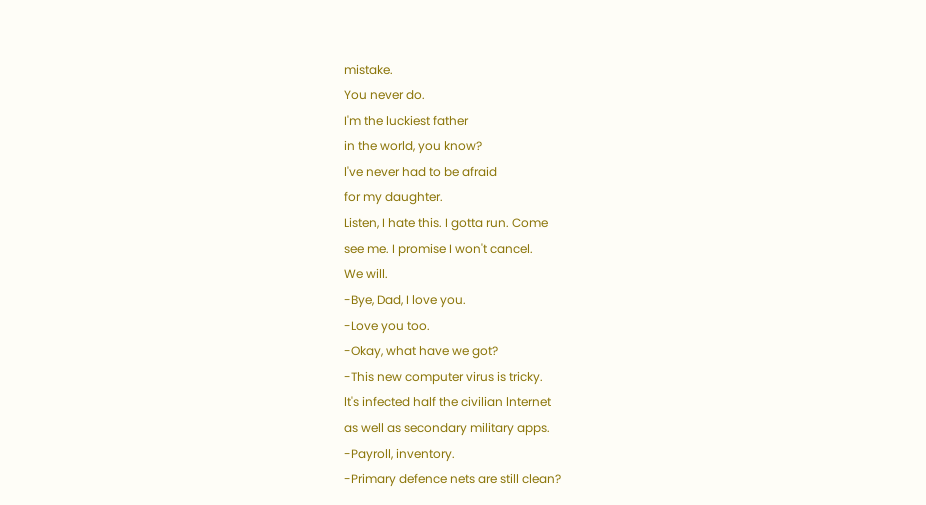mistake.
You never do.
I'm the luckiest father
in the world, you know?
l've never had to be afraid
for my daughter.
Listen, I hate this. I gotta run. Come
see me. I promise I won't cancel.
We will.
-Bye, Dad, I love you.
-Love you too.
-Okay, what have we got?
-This new computer virus is tricky.
lt's infected half the civilian lnternet
as well as secondary military apps.
-Payroll, inventory.
-Primary defence nets are still clean?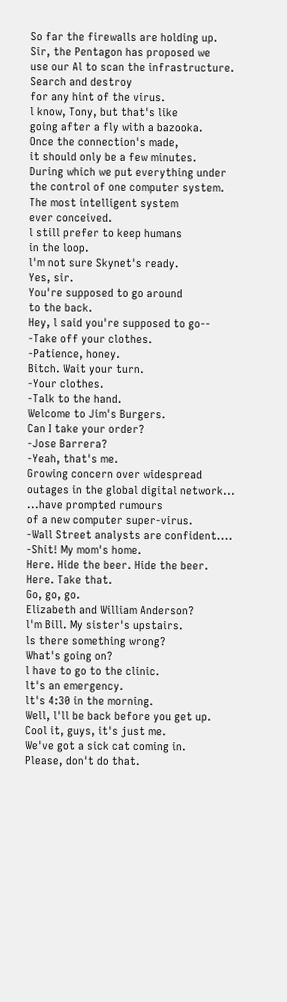So far the firewalls are holding up.
Sir, the Pentagon has proposed we
use our Al to scan the infrastructure.
Search and destroy
for any hint of the virus.
l know, Tony, but that's like
going after a fly with a bazooka.
Once the connection's made,
it should only be a few minutes.
During which we put everything under
the control of one computer system.
The most intelligent system
ever conceived.
l still prefer to keep humans
in the loop.
l'm not sure Skynet's ready.
Yes, sir.
You're supposed to go around
to the back.
Hey, l said you're supposed to go--
-Take off your clothes.
-Patience, honey.
Bitch. Wait your turn.
-Your clothes.
-Talk to the hand.
Welcome to Jim's Burgers.
Can I take your order?
-Jose Barrera?
-Yeah, that's me.
Growing concern over widespread
outages in the global digital network...
...have prompted rumours
of a new computer super-virus.
-Wall Street analysts are confident....
-Shit! My mom's home.
Here. Hide the beer. Hide the beer.
Here. Take that.
Go, go, go.
Elizabeth and William Anderson?
l'm Bill. My sister's upstairs.
ls there something wrong?
What's going on?
l have to go to the clinic.
lt's an emergency.
lt's 4:30 in the morning.
Well, l'll be back before you get up.
Cool it, guys, it's just me.
We've got a sick cat coming in.
Please, don't do that.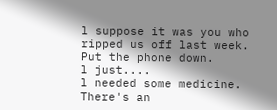l suppose it was you who
ripped us off last week.
Put the phone down.
l just....
l needed some medicine.
There's an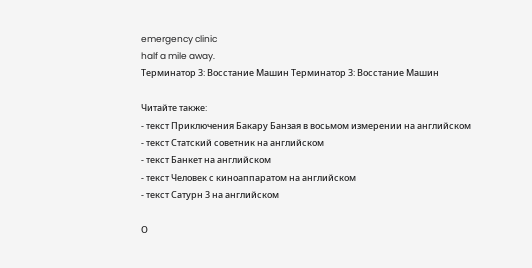emergency clinic
half a mile away.
Терминатор 3: Восстание Машин Терминатор 3: Восстание Машин

Читайте также:
- текст Приключения Бакару Банзая в восьмом измерении на английском
- текст Статский советник на английском
- текст Банкет на английском
- текст Человек с киноаппаратом на английском
- текст Сатурн 3 на английском

О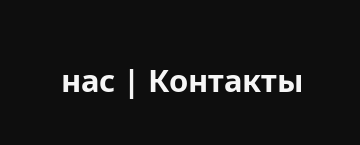нас | Контакты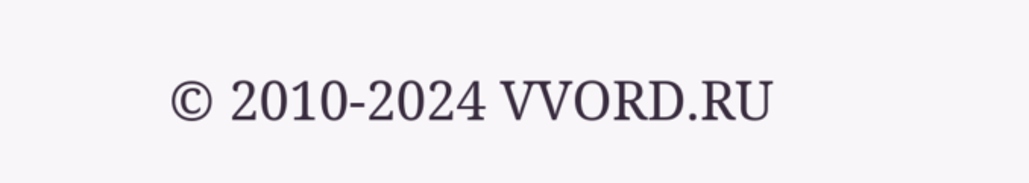© 2010-2024 VVORD.RU